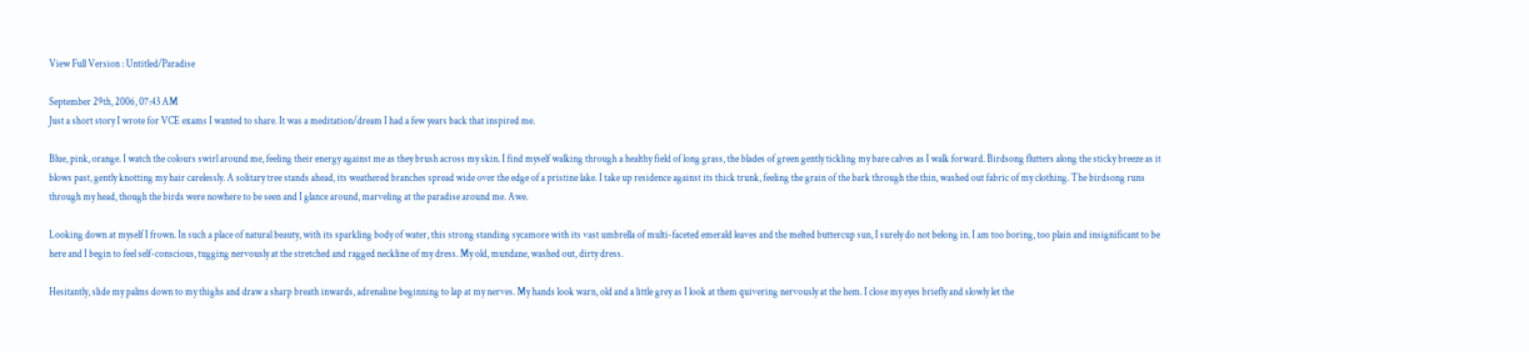View Full Version : Untitled/Paradise

September 29th, 2006, 07:43 AM
Just a short story I wrote for VCE exams I wanted to share. It was a meditation/dream I had a few years back that inspired me.

Blue, pink, orange. I watch the colours swirl around me, feeling their energy against me as they brush across my skin. I find myself walking through a healthy field of long grass, the blades of green gently tickling my bare calves as I walk forward. Birdsong flutters along the sticky breeze as it blows past, gently knotting my hair carelessly. A solitary tree stands ahead, its weathered branches spread wide over the edge of a pristine lake. I take up residence against its thick trunk, feeling the grain of the bark through the thin, washed out fabric of my clothing. The birdsong runs through my head, though the birds were nowhere to be seen and I glance around, marveling at the paradise around me. Awe.

Looking down at myself I frown. In such a place of natural beauty, with its sparkling body of water, this strong standing sycamore with its vast umbrella of multi-faceted emerald leaves and the melted buttercup sun, I surely do not belong in. I am too boring, too plain and insignificant to be here and I begin to feel self-conscious, tugging nervously at the stretched and ragged neckline of my dress. My old, mundane, washed out, dirty dress.

Hesitantly, slide my palms down to my thighs and draw a sharp breath inwards, adrenaline beginning to lap at my nerves. My hands look warn, old and a little grey as I look at them quivering nervously at the hem. I close my eyes briefly and slowly let the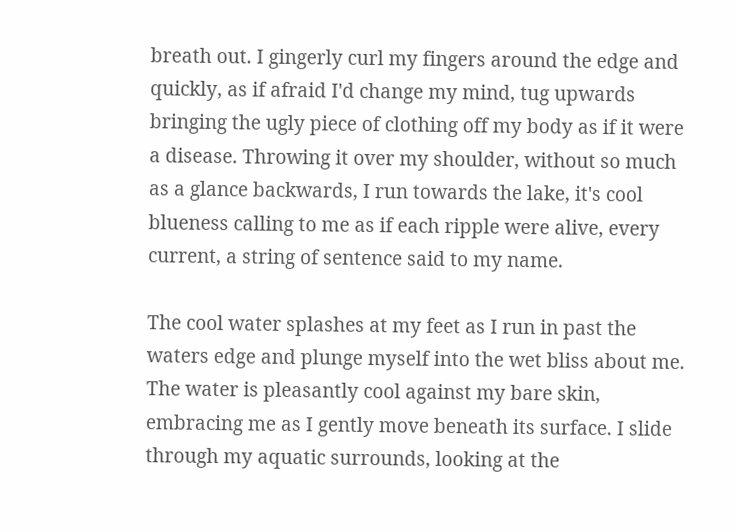breath out. I gingerly curl my fingers around the edge and quickly, as if afraid I'd change my mind, tug upwards bringing the ugly piece of clothing off my body as if it were a disease. Throwing it over my shoulder, without so much as a glance backwards, I run towards the lake, it's cool blueness calling to me as if each ripple were alive, every current, a string of sentence said to my name.

The cool water splashes at my feet as I run in past the waters edge and plunge myself into the wet bliss about me. The water is pleasantly cool against my bare skin, embracing me as I gently move beneath its surface. I slide through my aquatic surrounds, looking at the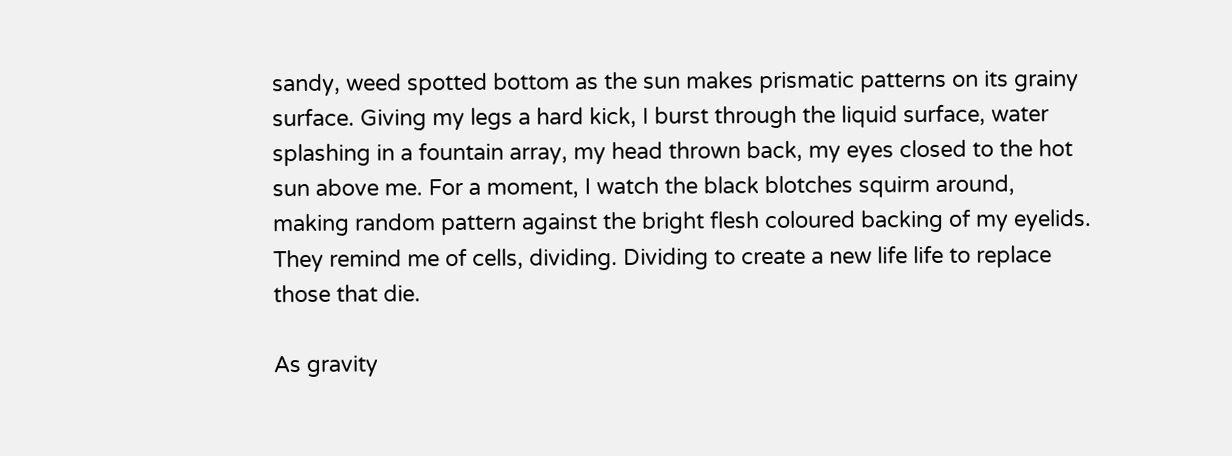sandy, weed spotted bottom as the sun makes prismatic patterns on its grainy surface. Giving my legs a hard kick, I burst through the liquid surface, water splashing in a fountain array, my head thrown back, my eyes closed to the hot sun above me. For a moment, I watch the black blotches squirm around, making random pattern against the bright flesh coloured backing of my eyelids. They remind me of cells, dividing. Dividing to create a new life life to replace those that die.

As gravity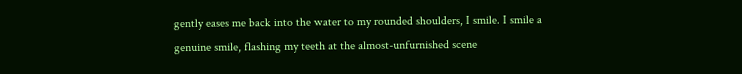gently eases me back into the water to my rounded shoulders, I smile. I smile a genuine smile, flashing my teeth at the almost-unfurnished scene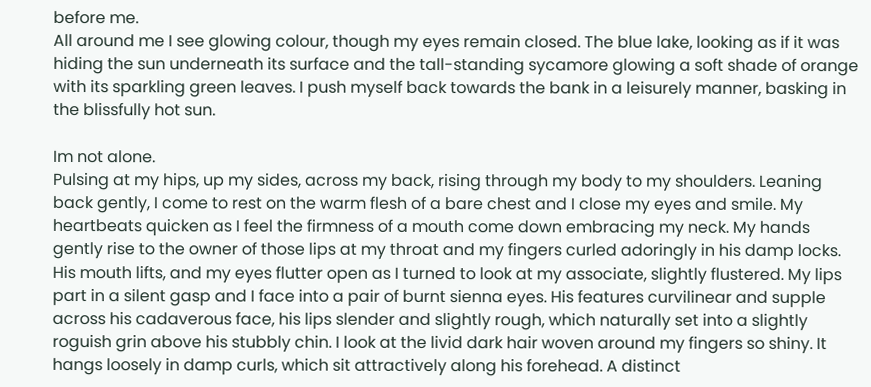before me.
All around me I see glowing colour, though my eyes remain closed. The blue lake, looking as if it was hiding the sun underneath its surface and the tall-standing sycamore glowing a soft shade of orange with its sparkling green leaves. I push myself back towards the bank in a leisurely manner, basking in the blissfully hot sun.

Im not alone.
Pulsing at my hips, up my sides, across my back, rising through my body to my shoulders. Leaning back gently, I come to rest on the warm flesh of a bare chest and I close my eyes and smile. My heartbeats quicken as I feel the firmness of a mouth come down embracing my neck. My hands gently rise to the owner of those lips at my throat and my fingers curled adoringly in his damp locks. His mouth lifts, and my eyes flutter open as I turned to look at my associate, slightly flustered. My lips part in a silent gasp and I face into a pair of burnt sienna eyes. His features curvilinear and supple across his cadaverous face, his lips slender and slightly rough, which naturally set into a slightly roguish grin above his stubbly chin. I look at the livid dark hair woven around my fingers so shiny. It hangs loosely in damp curls, which sit attractively along his forehead. A distinct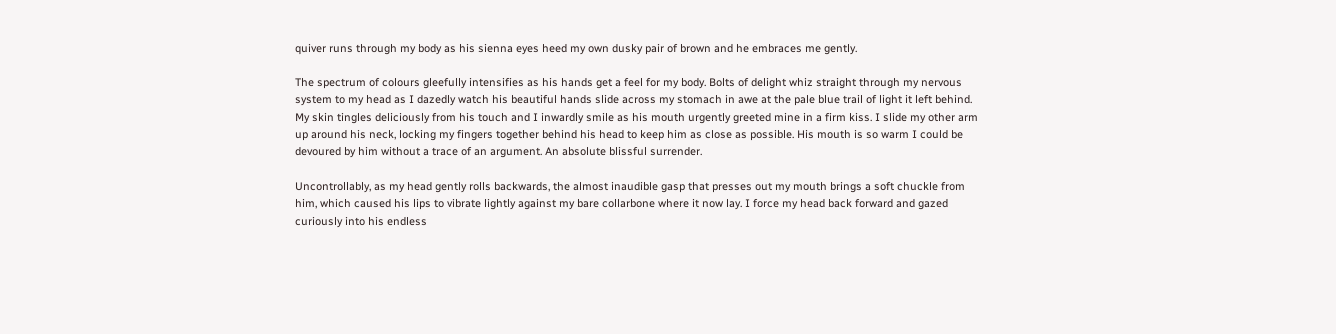quiver runs through my body as his sienna eyes heed my own dusky pair of brown and he embraces me gently.

The spectrum of colours gleefully intensifies as his hands get a feel for my body. Bolts of delight whiz straight through my nervous system to my head as I dazedly watch his beautiful hands slide across my stomach in awe at the pale blue trail of light it left behind. My skin tingles deliciously from his touch and I inwardly smile as his mouth urgently greeted mine in a firm kiss. I slide my other arm up around his neck, locking my fingers together behind his head to keep him as close as possible. His mouth is so warm I could be devoured by him without a trace of an argument. An absolute blissful surrender.

Uncontrollably, as my head gently rolls backwards, the almost inaudible gasp that presses out my mouth brings a soft chuckle from him, which caused his lips to vibrate lightly against my bare collarbone where it now lay. I force my head back forward and gazed curiously into his endless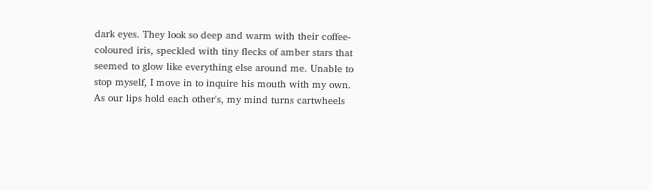dark eyes. They look so deep and warm with their coffee-coloured iris, speckled with tiny flecks of amber stars that seemed to glow like everything else around me. Unable to stop myself, I move in to inquire his mouth with my own. As our lips hold each other's, my mind turns cartwheels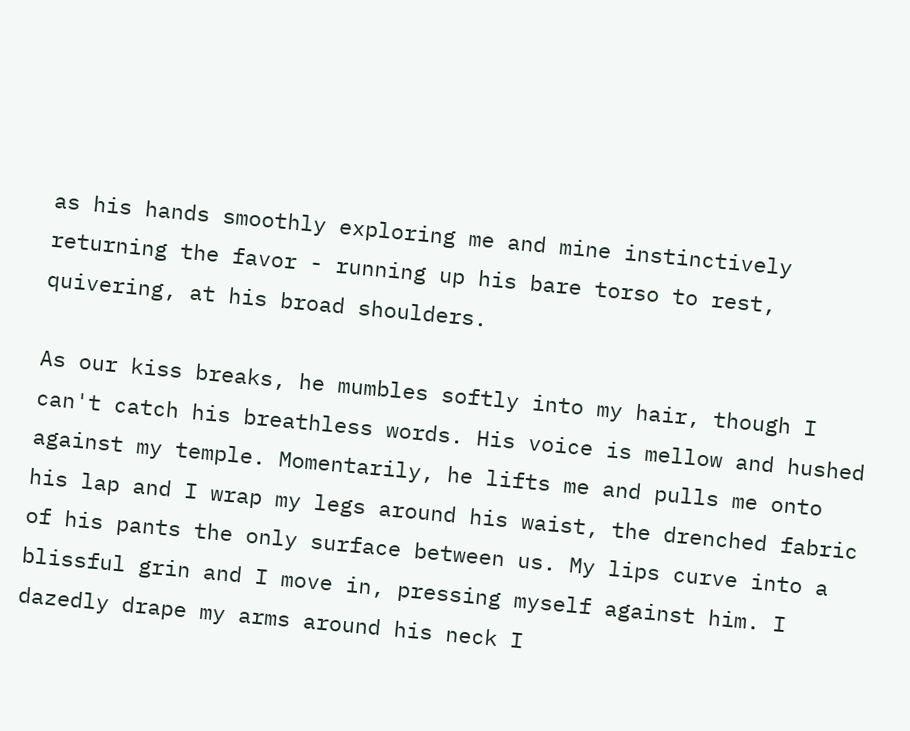as his hands smoothly exploring me and mine instinctively returning the favor - running up his bare torso to rest, quivering, at his broad shoulders.

As our kiss breaks, he mumbles softly into my hair, though I can't catch his breathless words. His voice is mellow and hushed against my temple. Momentarily, he lifts me and pulls me onto his lap and I wrap my legs around his waist, the drenched fabric of his pants the only surface between us. My lips curve into a blissful grin and I move in, pressing myself against him. I dazedly drape my arms around his neck I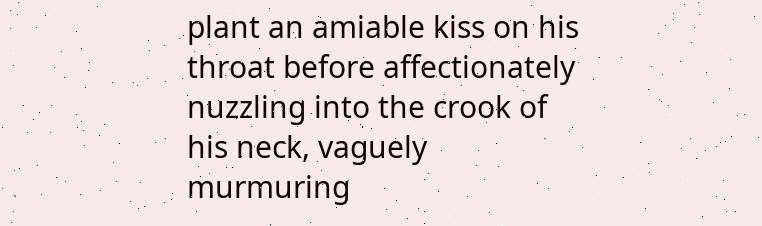plant an amiable kiss on his throat before affectionately nuzzling into the crook of his neck, vaguely murmuring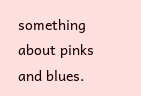something about pinks and blues.